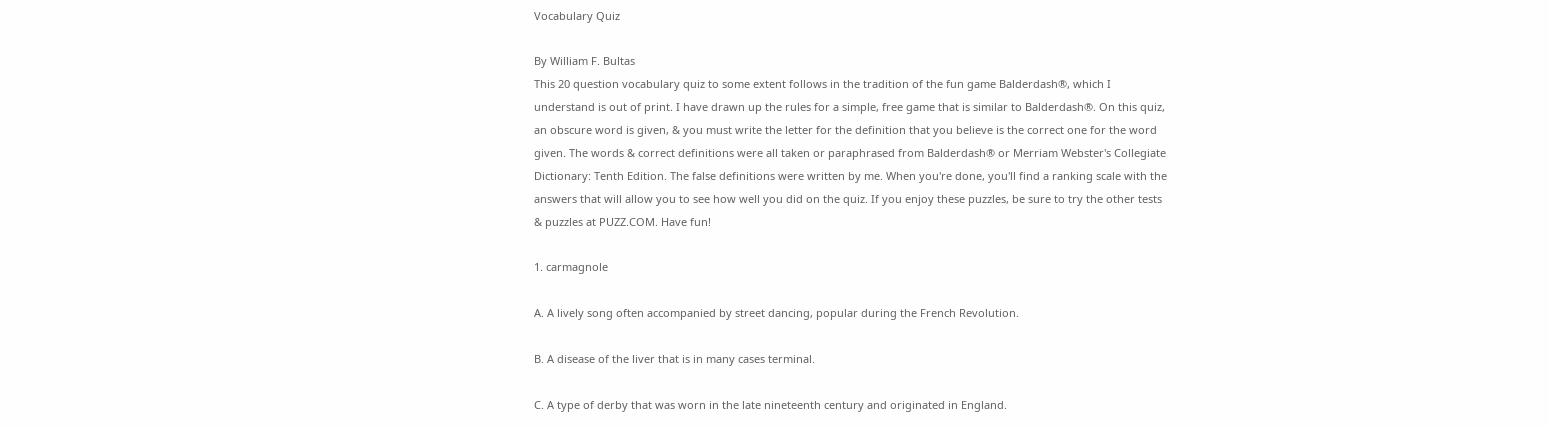Vocabulary Quiz

By William F. Bultas
This 20 question vocabulary quiz to some extent follows in the tradition of the fun game Balderdash®, which I understand is out of print. I have drawn up the rules for a simple, free game that is similar to Balderdash®. On this quiz, an obscure word is given, & you must write the letter for the definition that you believe is the correct one for the word given. The words & correct definitions were all taken or paraphrased from Balderdash® or Merriam Webster's Collegiate Dictionary: Tenth Edition. The false definitions were written by me. When you're done, you'll find a ranking scale with the answers that will allow you to see how well you did on the quiz. If you enjoy these puzzles, be sure to try the other tests & puzzles at PUZZ.COM. Have fun!

1. carmagnole

A. A lively song often accompanied by street dancing, popular during the French Revolution.

B. A disease of the liver that is in many cases terminal.

C. A type of derby that was worn in the late nineteenth century and originated in England.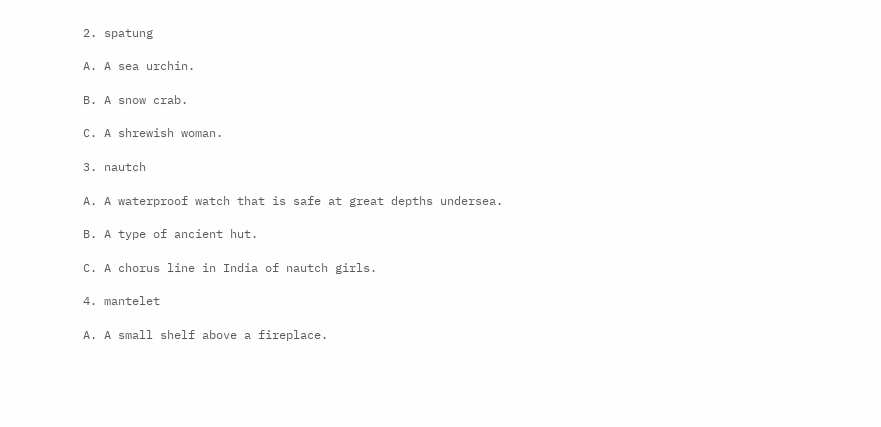2. spatung

A. A sea urchin.

B. A snow crab.

C. A shrewish woman.

3. nautch

A. A waterproof watch that is safe at great depths undersea.

B. A type of ancient hut.

C. A chorus line in India of nautch girls.

4. mantelet

A. A small shelf above a fireplace.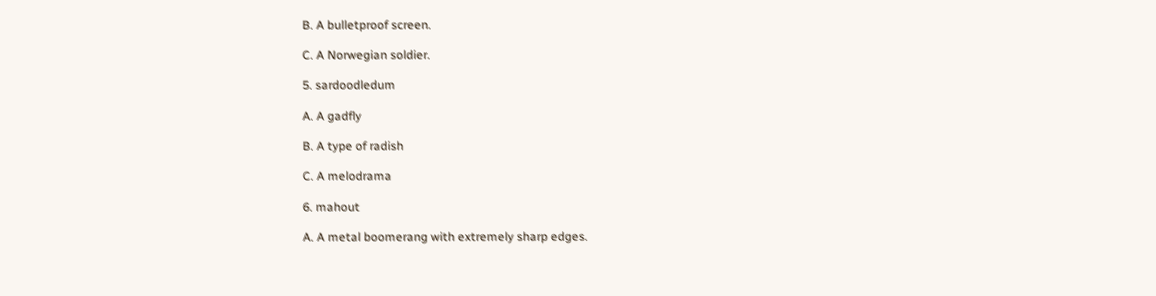B. A bulletproof screen.

C. A Norwegian soldier.

5. sardoodledum

A. A gadfly

B. A type of radish

C. A melodrama

6. mahout

A. A metal boomerang with extremely sharp edges.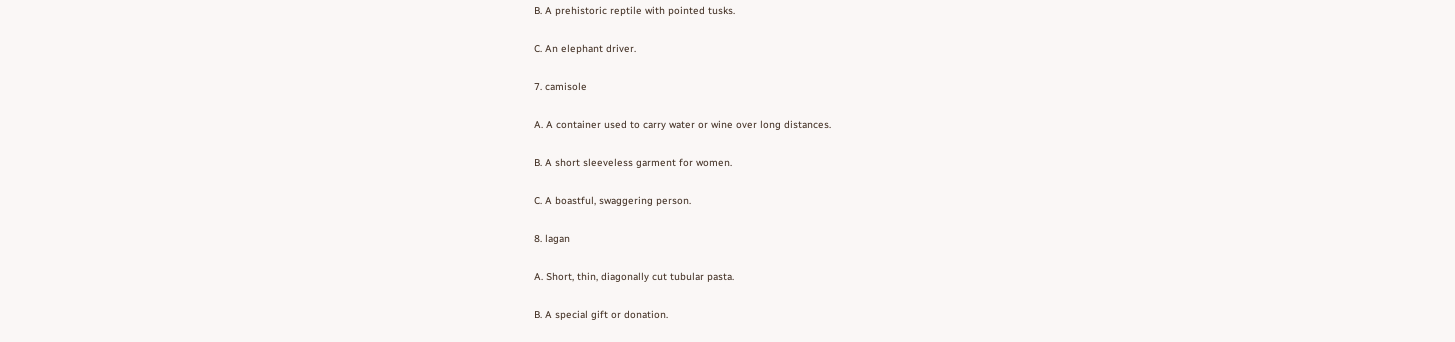B. A prehistoric reptile with pointed tusks.

C. An elephant driver.

7. camisole

A. A container used to carry water or wine over long distances.

B. A short sleeveless garment for women.

C. A boastful, swaggering person.

8. lagan

A. Short, thin, diagonally cut tubular pasta.

B. A special gift or donation.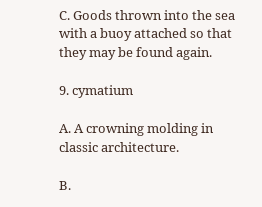C. Goods thrown into the sea with a buoy attached so that they may be found again.

9. cymatium

A. A crowning molding in classic architecture.

B.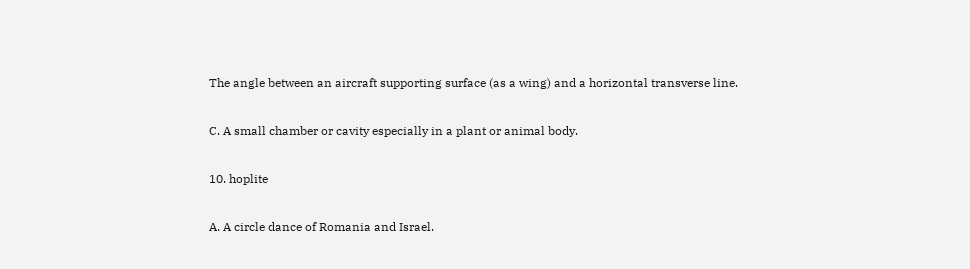The angle between an aircraft supporting surface (as a wing) and a horizontal transverse line.

C. A small chamber or cavity especially in a plant or animal body.

10. hoplite

A. A circle dance of Romania and Israel.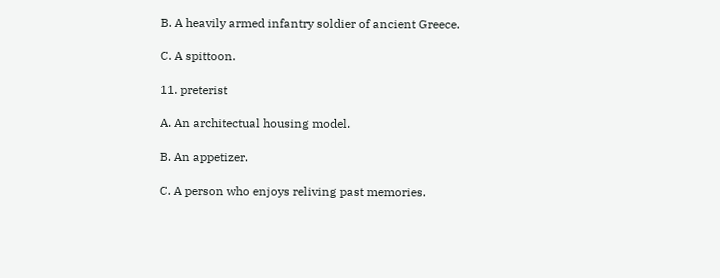B. A heavily armed infantry soldier of ancient Greece.

C. A spittoon.

11. preterist

A. An architectual housing model.

B. An appetizer.

C. A person who enjoys reliving past memories.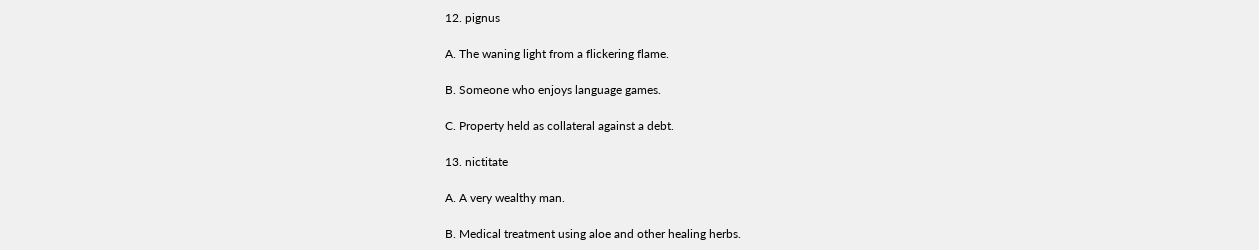12. pignus

A. The waning light from a flickering flame.

B. Someone who enjoys language games.

C. Property held as collateral against a debt.

13. nictitate

A. A very wealthy man.

B. Medical treatment using aloe and other healing herbs.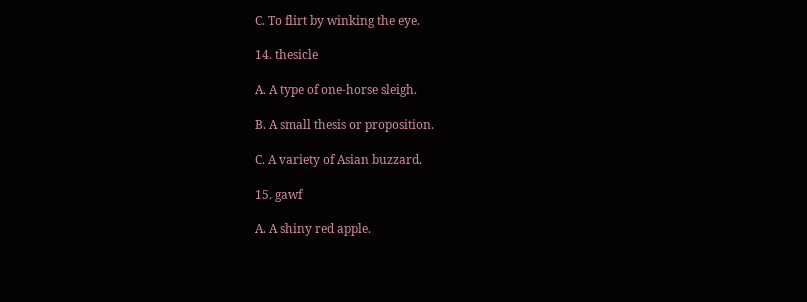C. To flirt by winking the eye.

14. thesicle

A. A type of one-horse sleigh.

B. A small thesis or proposition.

C. A variety of Asian buzzard.

15. gawf

A. A shiny red apple.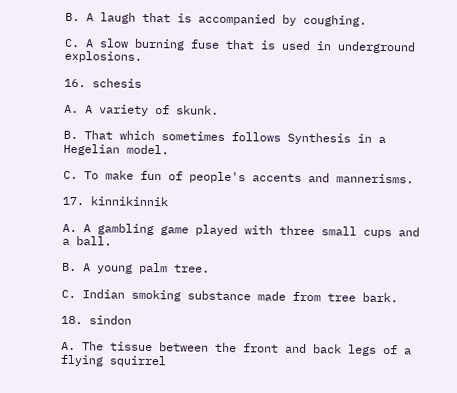B. A laugh that is accompanied by coughing.

C. A slow burning fuse that is used in underground explosions.

16. schesis

A. A variety of skunk.

B. That which sometimes follows Synthesis in a Hegelian model.

C. To make fun of people's accents and mannerisms.

17. kinnikinnik

A. A gambling game played with three small cups and a ball.

B. A young palm tree.

C. Indian smoking substance made from tree bark.

18. sindon

A. The tissue between the front and back legs of a flying squirrel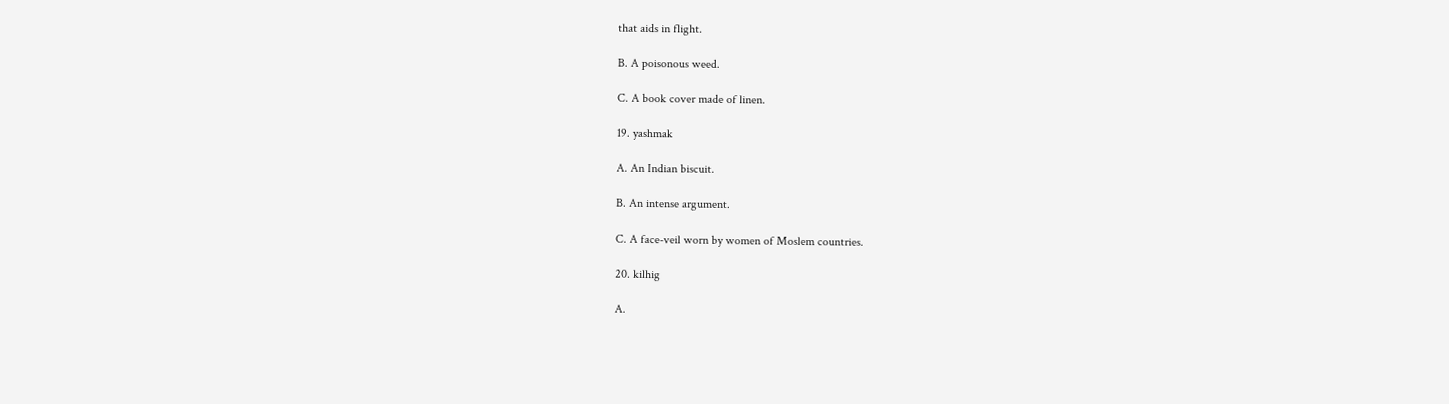that aids in flight.

B. A poisonous weed.

C. A book cover made of linen.

19. yashmak

A. An Indian biscuit.

B. An intense argument.

C. A face-veil worn by women of Moslem countries.

20. kilhig

A.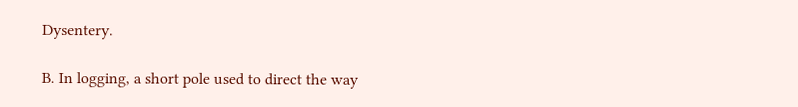Dysentery.

B. In logging, a short pole used to direct the way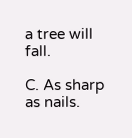a tree will fall.

C. As sharp as nails.